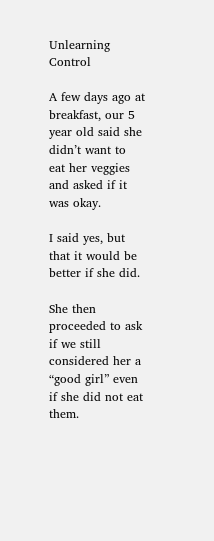Unlearning Control

A few days ago at breakfast, our 5 year old said she didn’t want to eat her veggies and asked if it was okay.

I said yes, but that it would be better if she did.

She then proceeded to ask if we still considered her a “good girl” even if she did not eat them.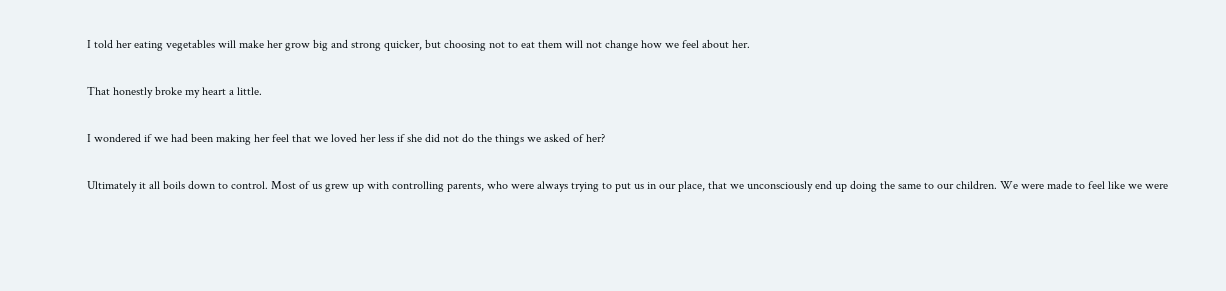I told her eating vegetables will make her grow big and strong quicker, but choosing not to eat them will not change how we feel about her.

That honestly broke my heart a little.

I wondered if we had been making her feel that we loved her less if she did not do the things we asked of her?

Ultimately it all boils down to control. Most of us grew up with controlling parents, who were always trying to put us in our place, that we unconsciously end up doing the same to our children. We were made to feel like we were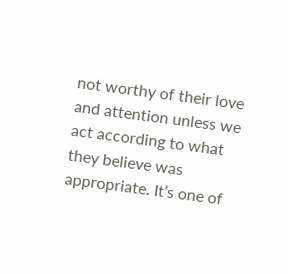not worthy of their love and attention unless we act according to what they believe was appropriate. It’s one of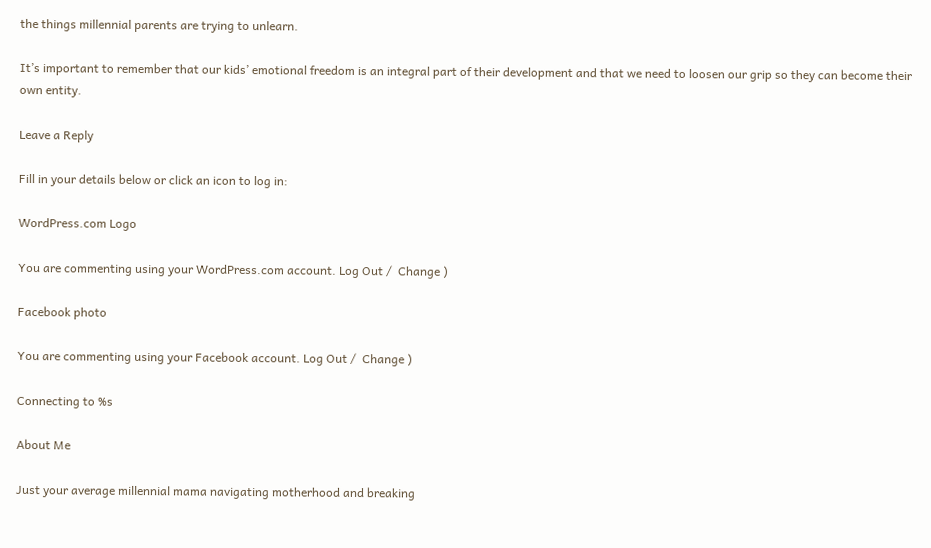the things millennial parents are trying to unlearn.

It’s important to remember that our kids’ emotional freedom is an integral part of their development and that we need to loosen our grip so they can become their own entity.

Leave a Reply

Fill in your details below or click an icon to log in:

WordPress.com Logo

You are commenting using your WordPress.com account. Log Out /  Change )

Facebook photo

You are commenting using your Facebook account. Log Out /  Change )

Connecting to %s

About Me

Just your average millennial mama navigating motherhood and breaking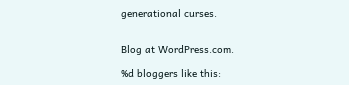generational curses.


Blog at WordPress.com.

%d bloggers like this: